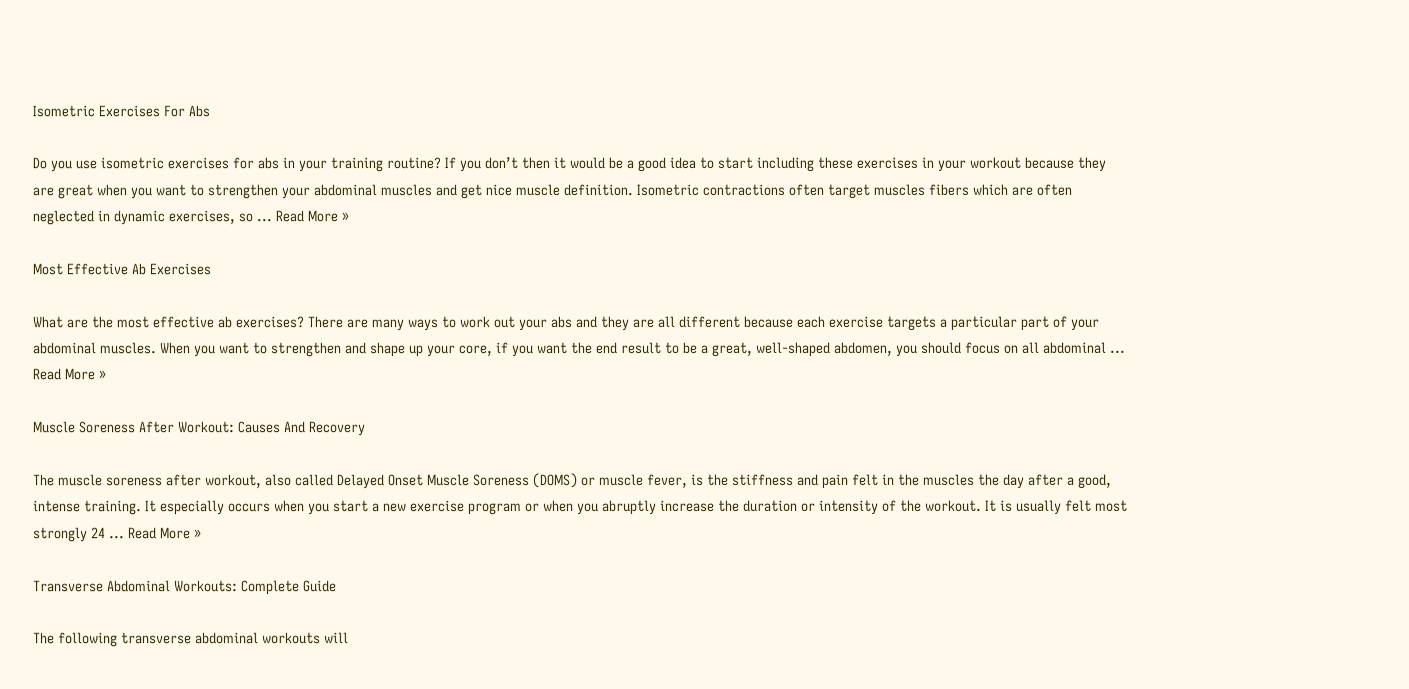Isometric Exercises For Abs

Do you use isometric exercises for abs in your training routine? If you don’t then it would be a good idea to start including these exercises in your workout because they are great when you want to strengthen your abdominal muscles and get nice muscle definition. Isometric contractions often target muscles fibers which are often neglected in dynamic exercises, so ... Read More »

Most Effective Ab Exercises

What are the most effective ab exercises? There are many ways to work out your abs and they are all different because each exercise targets a particular part of your abdominal muscles. When you want to strengthen and shape up your core, if you want the end result to be a great, well-shaped abdomen, you should focus on all abdominal ... Read More »

Muscle Soreness After Workout: Causes And Recovery

The muscle soreness after workout, also called Delayed Onset Muscle Soreness (DOMS) or muscle fever, is the stiffness and pain felt in the muscles the day after a good, intense training. It especially occurs when you start a new exercise program or when you abruptly increase the duration or intensity of the workout. It is usually felt most strongly 24 ... Read More »

Transverse Abdominal Workouts: Complete Guide

The following transverse abdominal workouts will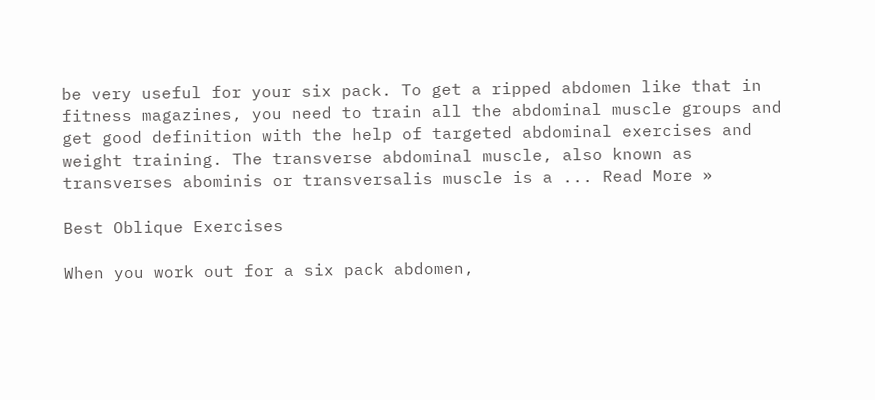be very useful for your six pack. To get a ripped abdomen like that in fitness magazines, you need to train all the abdominal muscle groups and get good definition with the help of targeted abdominal exercises and weight training. The transverse abdominal muscle, also known as transverses abominis or transversalis muscle is a ... Read More »

Best Oblique Exercises

When you work out for a six pack abdomen,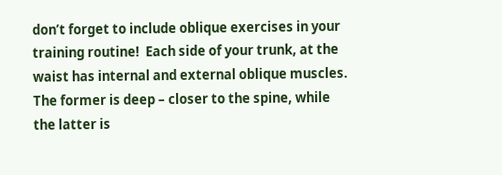don’t forget to include oblique exercises in your training routine!  Each side of your trunk, at the waist has internal and external oblique muscles. The former is deep – closer to the spine, while the latter is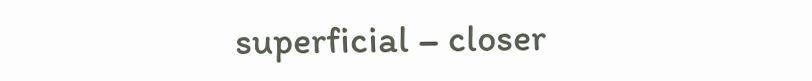superficial – closer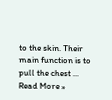to the skin. Their main function is to pull the chest ... Read More »